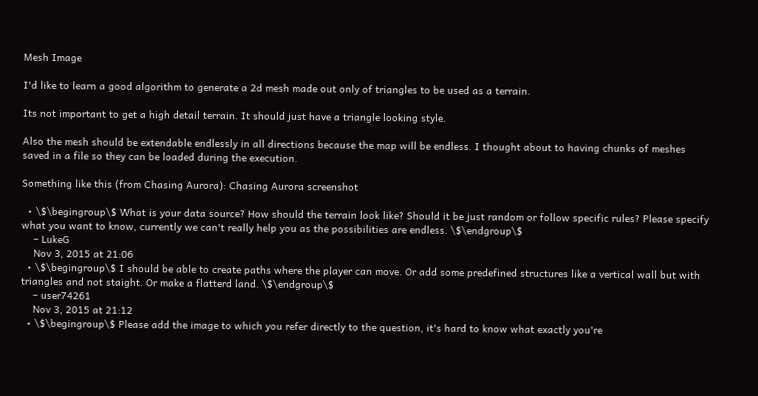Mesh Image

I'd like to learn a good algorithm to generate a 2d mesh made out only of triangles to be used as a terrain.

Its not important to get a high detail terrain. It should just have a triangle looking style.

Also the mesh should be extendable endlessly in all directions because the map will be endless. I thought about to having chunks of meshes saved in a file so they can be loaded during the execution.

Something like this (from Chasing Aurora): Chasing Aurora screenshot

  • \$\begingroup\$ What is your data source? How should the terrain look like? Should it be just random or follow specific rules? Please specify what you want to know, currently we can't really help you as the possibilities are endless. \$\endgroup\$
    – LukeG
    Nov 3, 2015 at 21:06
  • \$\begingroup\$ I should be able to create paths where the player can move. Or add some predefined structures like a vertical wall but with triangles and not staight. Or make a flatterd land. \$\endgroup\$
    – user74261
    Nov 3, 2015 at 21:12
  • \$\begingroup\$ Please add the image to which you refer directly to the question, it's hard to know what exactly you're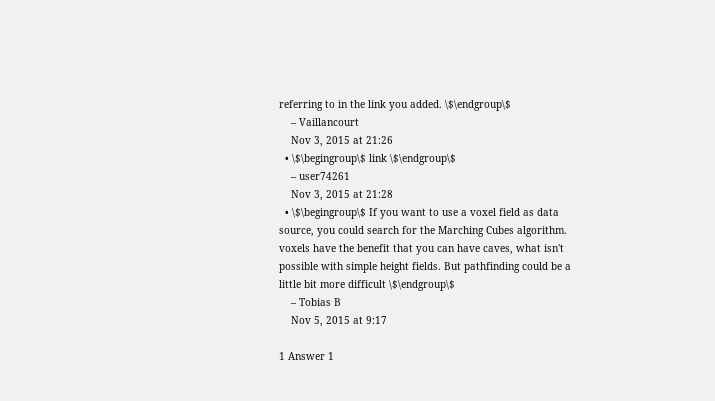referring to in the link you added. \$\endgroup\$
    – Vaillancourt
    Nov 3, 2015 at 21:26
  • \$\begingroup\$ link \$\endgroup\$
    – user74261
    Nov 3, 2015 at 21:28
  • \$\begingroup\$ If you want to use a voxel field as data source, you could search for the Marching Cubes algorithm. voxels have the benefit that you can have caves, what isn't possible with simple height fields. But pathfinding could be a little bit more difficult \$\endgroup\$
    – Tobias B
    Nov 5, 2015 at 9:17

1 Answer 1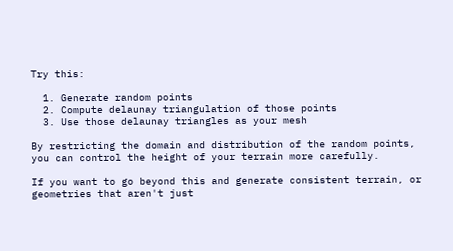Try this:

  1. Generate random points
  2. Compute delaunay triangulation of those points
  3. Use those delaunay triangles as your mesh

By restricting the domain and distribution of the random points, you can control the height of your terrain more carefully.

If you want to go beyond this and generate consistent terrain, or geometries that aren't just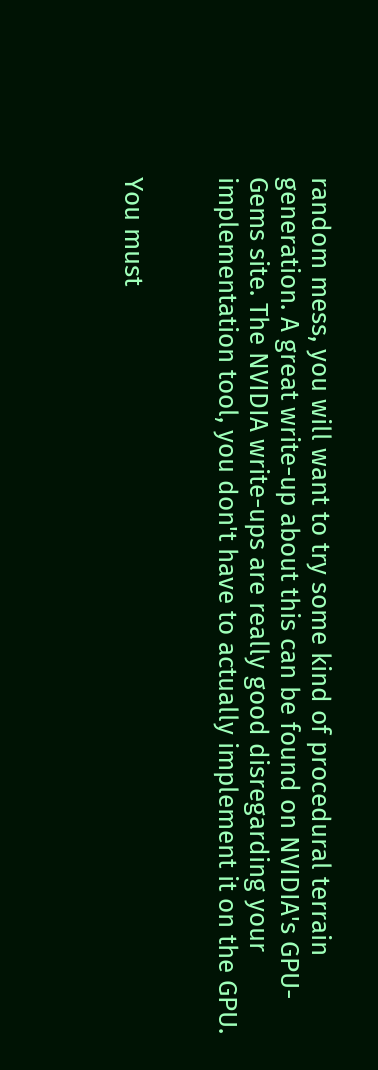random mess, you will want to try some kind of procedural terrain generation. A great write-up about this can be found on NVIDIA's GPU-Gems site. The NVIDIA write-ups are really good disregarding your implementation tool, you don't have to actually implement it on the GPU.


You must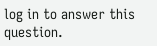log in to answer this question.